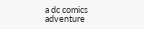a dc comics adventure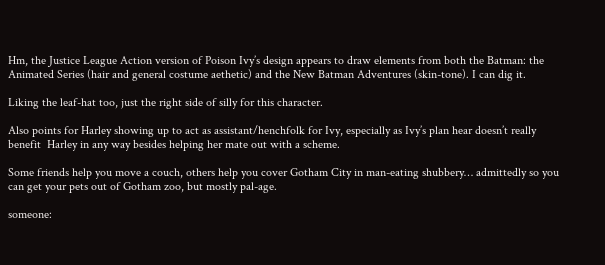Hm, the Justice League Action version of Poison Ivy’s design appears to draw elements from both the Batman: the Animated Series (hair and general costume aethetic) and the New Batman Adventures (skin-tone). I can dig it.

Liking the leaf-hat too, just the right side of silly for this character.

Also points for Harley showing up to act as assistant/henchfolk for Ivy, especially as Ivy’s plan hear doesn’t really benefit  Harley in any way besides helping her mate out with a scheme.

Some friends help you move a couch, others help you cover Gotham City in man-eating shubbery… admittedly so you can get your pets out of Gotham zoo, but mostly pal-age.

someone: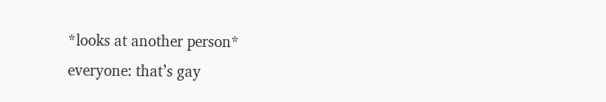*looks at another person*
everyone: that’s gay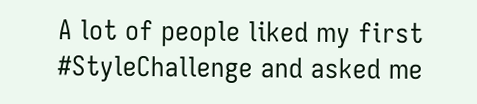A lot of people liked my first #StyleChallenge and asked me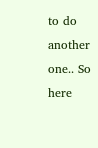to do another one.. So here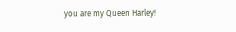you are my Queen Harley!